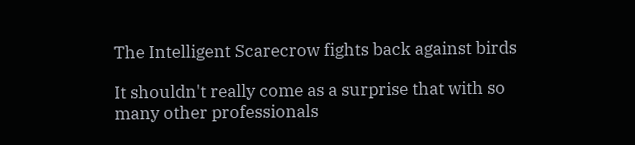The Intelligent Scarecrow fights back against birds

It shouldn't really come as a surprise that with so many other professionals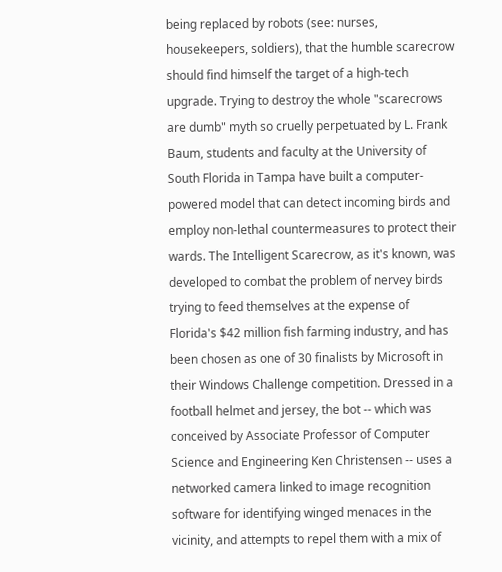being replaced by robots (see: nurses, housekeepers, soldiers), that the humble scarecrow should find himself the target of a high-tech upgrade. Trying to destroy the whole "scarecrows are dumb" myth so cruelly perpetuated by L. Frank Baum, students and faculty at the University of South Florida in Tampa have built a computer-powered model that can detect incoming birds and employ non-lethal countermeasures to protect their wards. The Intelligent Scarecrow, as it's known, was developed to combat the problem of nervey birds trying to feed themselves at the expense of Florida's $42 million fish farming industry, and has been chosen as one of 30 finalists by Microsoft in their Windows Challenge competition. Dressed in a football helmet and jersey, the bot -- which was conceived by Associate Professor of Computer Science and Engineering Ken Christensen -- uses a networked camera linked to image recognition software for identifying winged menaces in the vicinity, and attempts to repel them with a mix of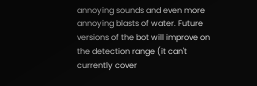annoying sounds and even more annoying blasts of water. Future versions of the bot will improve on the detection range (it can't currently cover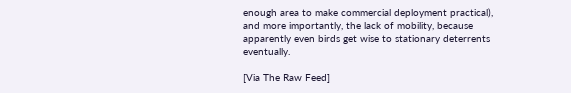enough area to make commercial deployment practical), and more importantly, the lack of mobility, because apparently even birds get wise to stationary deterrents eventually.

[Via The Raw Feed]